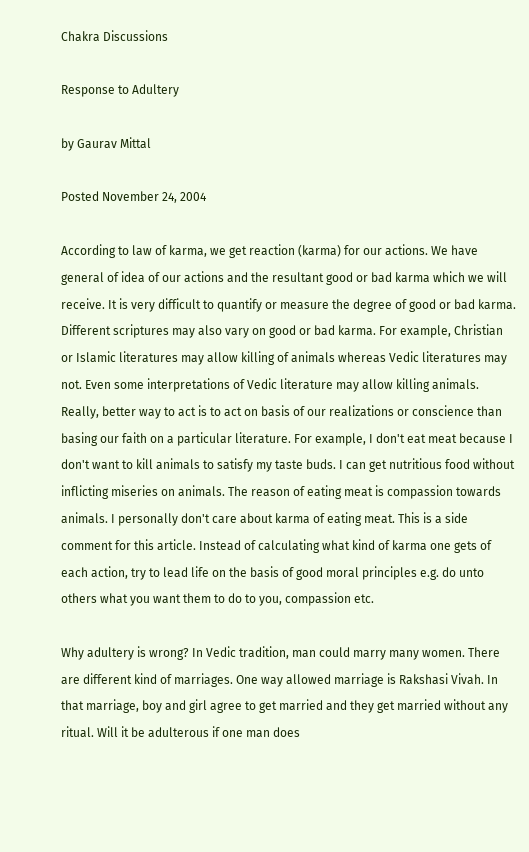Chakra Discussions

Response to Adultery

by Gaurav Mittal

Posted November 24, 2004

According to law of karma, we get reaction (karma) for our actions. We have general of idea of our actions and the resultant good or bad karma which we will receive. It is very difficult to quantify or measure the degree of good or bad karma. Different scriptures may also vary on good or bad karma. For example, Christian or Islamic literatures may allow killing of animals whereas Vedic literatures may not. Even some interpretations of Vedic literature may allow killing animals. Really, better way to act is to act on basis of our realizations or conscience than basing our faith on a particular literature. For example, I don't eat meat because I don't want to kill animals to satisfy my taste buds. I can get nutritious food without inflicting miseries on animals. The reason of eating meat is compassion towards animals. I personally don't care about karma of eating meat. This is a side comment for this article. Instead of calculating what kind of karma one gets of each action, try to lead life on the basis of good moral principles e.g. do unto others what you want them to do to you, compassion etc.

Why adultery is wrong? In Vedic tradition, man could marry many women. There are different kind of marriages. One way allowed marriage is Rakshasi Vivah. In that marriage, boy and girl agree to get married and they get married without any ritual. Will it be adulterous if one man does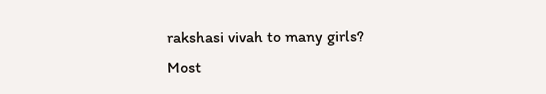rakshasi vivah to many girls? Most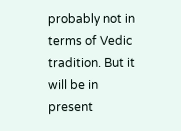probably not in terms of Vedic tradition. But it will be in present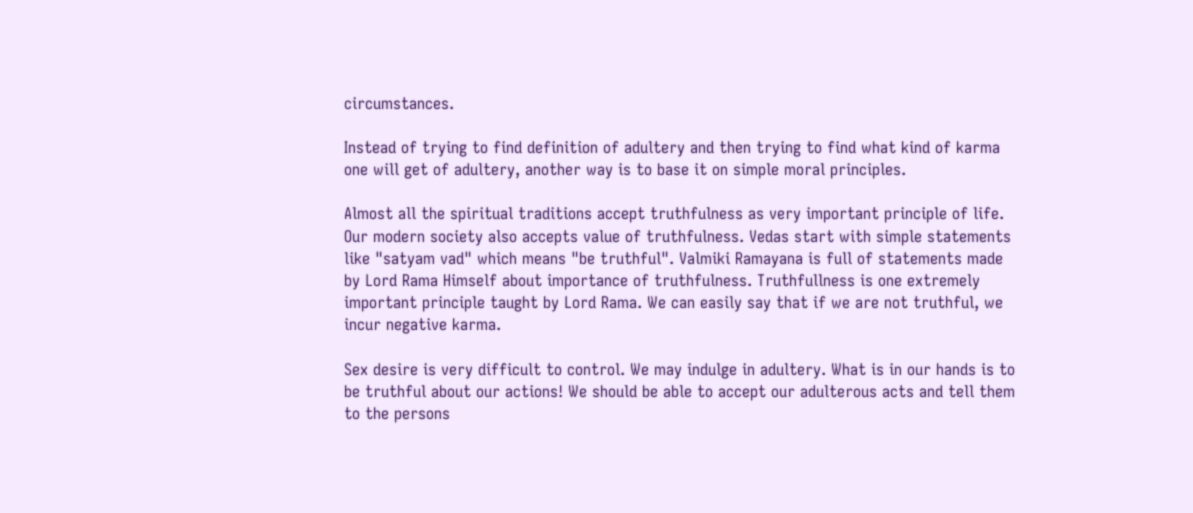circumstances.

Instead of trying to find definition of adultery and then trying to find what kind of karma one will get of adultery, another way is to base it on simple moral principles.

Almost all the spiritual traditions accept truthfulness as very important principle of life. Our modern society also accepts value of truthfulness. Vedas start with simple statements like "satyam vad" which means "be truthful". Valmiki Ramayana is full of statements made by Lord Rama Himself about importance of truthfulness. Truthfullness is one extremely important principle taught by Lord Rama. We can easily say that if we are not truthful, we incur negative karma.

Sex desire is very difficult to control. We may indulge in adultery. What is in our hands is to be truthful about our actions! We should be able to accept our adulterous acts and tell them to the persons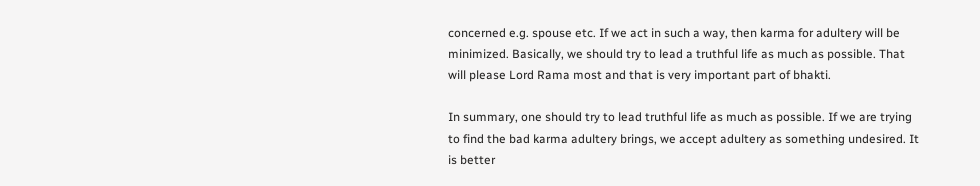concerned e.g. spouse etc. If we act in such a way, then karma for adultery will be minimized. Basically, we should try to lead a truthful life as much as possible. That will please Lord Rama most and that is very important part of bhakti.

In summary, one should try to lead truthful life as much as possible. If we are trying to find the bad karma adultery brings, we accept adultery as something undesired. It is better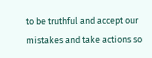to be truthful and accept our mistakes and take actions so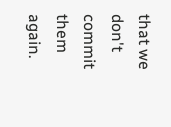that we don't commit them again.